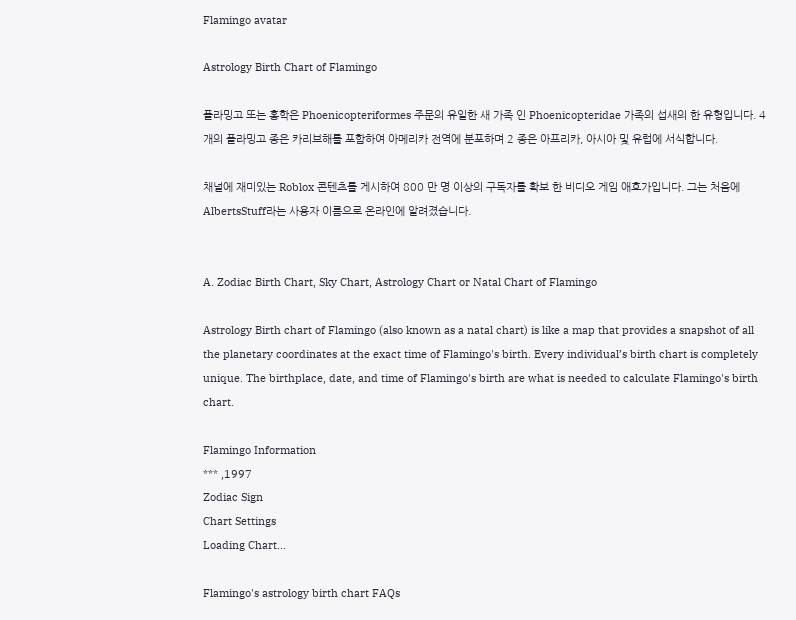Flamingo avatar

Astrology Birth Chart of Flamingo

플라밍고 또는 홍학은 Phoenicopteriformes 주문의 유일한 새 가족 인 Phoenicopteridae 가족의 섭새의 한 유형입니다. 4 개의 플라밍고 종은 카리브해를 포함하여 아메리카 전역에 분포하며 2 종은 아프리카, 아시아 및 유럽에 서식합니다.

채널에 재미있는 Roblox 콘텐츠를 게시하여 800 만 명 이상의 구독자를 확보 한 비디오 게임 애호가입니다. 그는 처음에 AlbertsStuff라는 사용자 이름으로 온라인에 알려졌습니다.


A. Zodiac Birth Chart, Sky Chart, Astrology Chart or Natal Chart of Flamingo

Astrology Birth chart of Flamingo (also known as a natal chart) is like a map that provides a snapshot of all the planetary coordinates at the exact time of Flamingo's birth. Every individual’s birth chart is completely unique. The birthplace, date, and time of Flamingo's birth are what is needed to calculate Flamingo's birth chart.

Flamingo Information
*** ,1997
Zodiac Sign
Chart Settings
Loading Chart...

Flamingo's astrology birth chart FAQs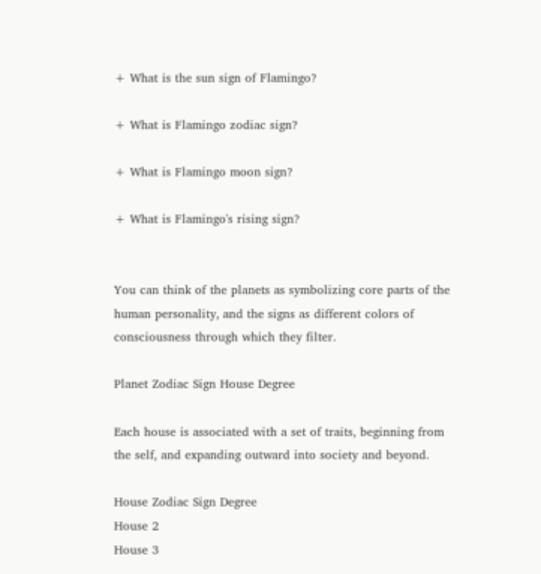+ What is the sun sign of Flamingo?

+ What is Flamingo zodiac sign?

+ What is Flamingo moon sign?

+ What is Flamingo's rising sign?


You can think of the planets as symbolizing core parts of the human personality, and the signs as different colors of consciousness through which they filter.

Planet Zodiac Sign House Degree

Each house is associated with a set of traits, beginning from the self, and expanding outward into society and beyond.

House Zodiac Sign Degree
House 2
House 3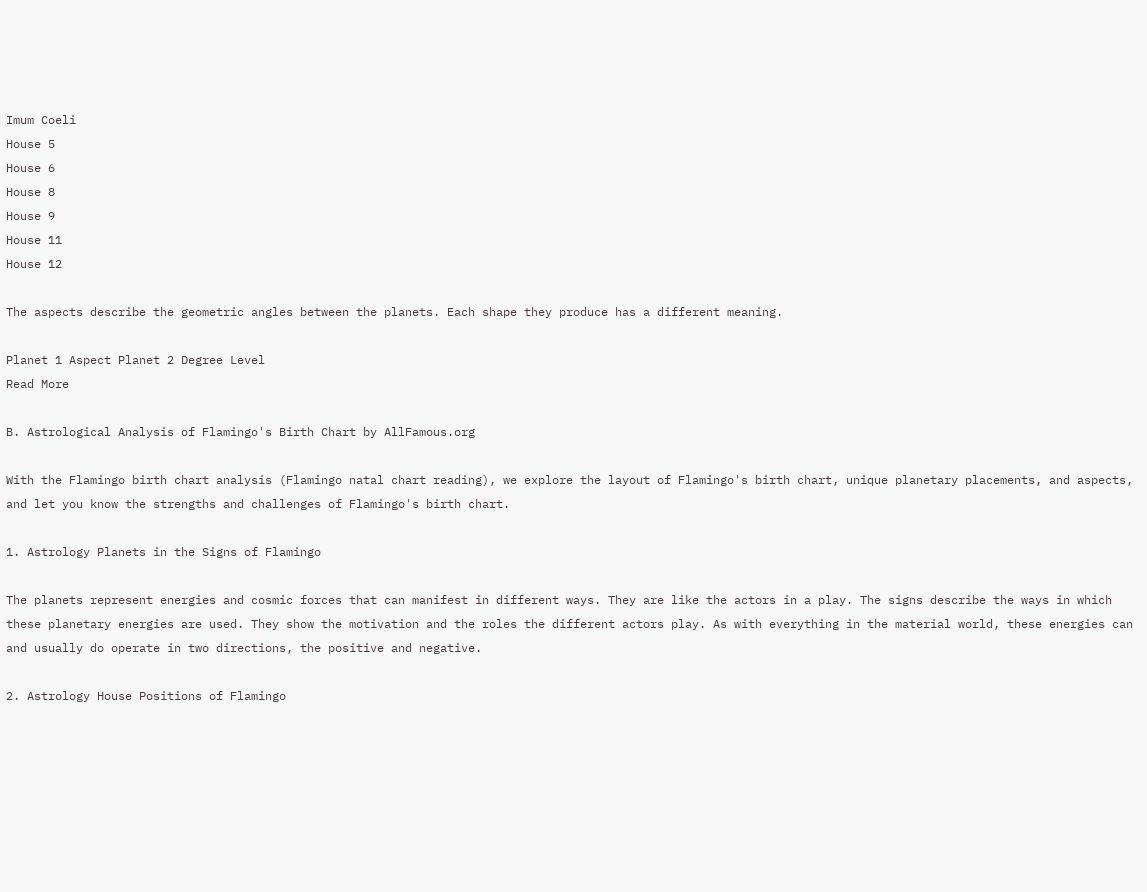Imum Coeli
House 5
House 6
House 8
House 9
House 11
House 12

The aspects describe the geometric angles between the planets. Each shape they produce has a different meaning.

Planet 1 Aspect Planet 2 Degree Level
Read More

B. Astrological Analysis of Flamingo's Birth Chart by AllFamous.org

With the Flamingo birth chart analysis (Flamingo natal chart reading), we explore the layout of Flamingo's birth chart, unique planetary placements, and aspects, and let you know the strengths and challenges of Flamingo's birth chart.

1. Astrology Planets in the Signs of Flamingo

The planets represent energies and cosmic forces that can manifest in different ways. They are like the actors in a play. The signs describe the ways in which these planetary energies are used. They show the motivation and the roles the different actors play. As with everything in the material world, these energies can and usually do operate in two directions, the positive and negative.

2. Astrology House Positions of Flamingo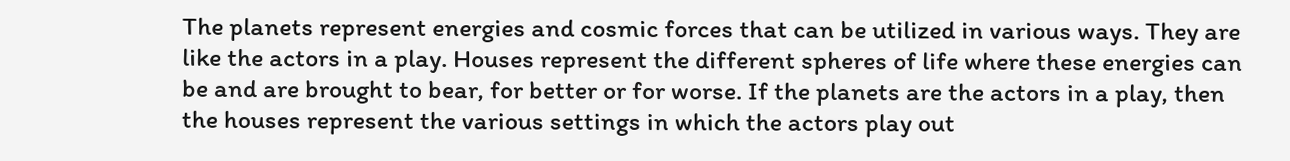The planets represent energies and cosmic forces that can be utilized in various ways. They are like the actors in a play. Houses represent the different spheres of life where these energies can be and are brought to bear, for better or for worse. If the planets are the actors in a play, then the houses represent the various settings in which the actors play out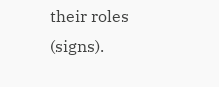their roles (signs).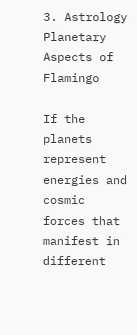3. Astrology Planetary Aspects of Flamingo

If the planets represent energies and cosmic forces that manifest in different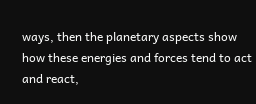ways, then the planetary aspects show how these energies and forces tend to act and react,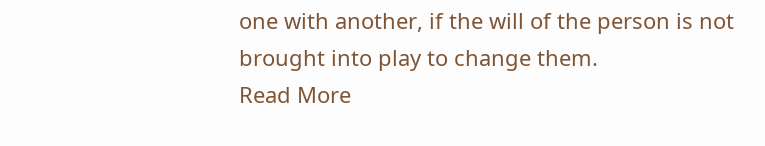one with another, if the will of the person is not brought into play to change them.
Read More